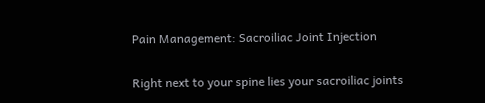Pain Management: Sacroiliac Joint Injection

Right next to your spine lies your sacroiliac joints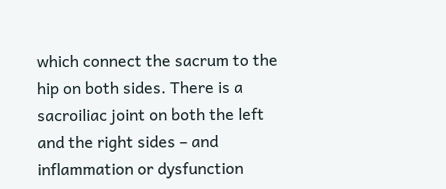which connect the sacrum to the hip on both sides. There is a sacroiliac joint on both the left and the right sides – and inflammation or dysfunction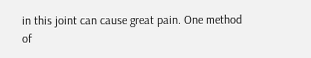in this joint can cause great pain. One method of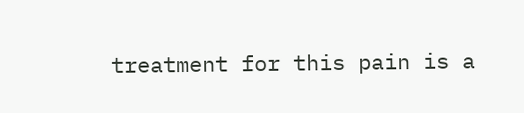treatment for this pain is a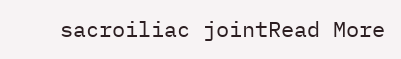sacroiliac jointRead More